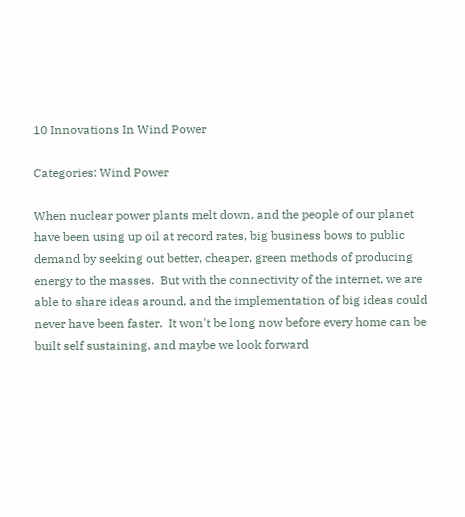10 Innovations In Wind Power

Categories: Wind Power

When nuclear power plants melt down, and the people of our planet have been using up oil at record rates, big business bows to public demand by seeking out better, cheaper, green methods of producing energy to the masses.  But with the connectivity of the internet, we are able to share ideas around, and the implementation of big ideas could never have been faster.  It won't be long now before every home can be built self sustaining, and maybe we look forward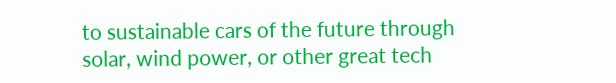to sustainable cars of the future through solar, wind power, or other great tech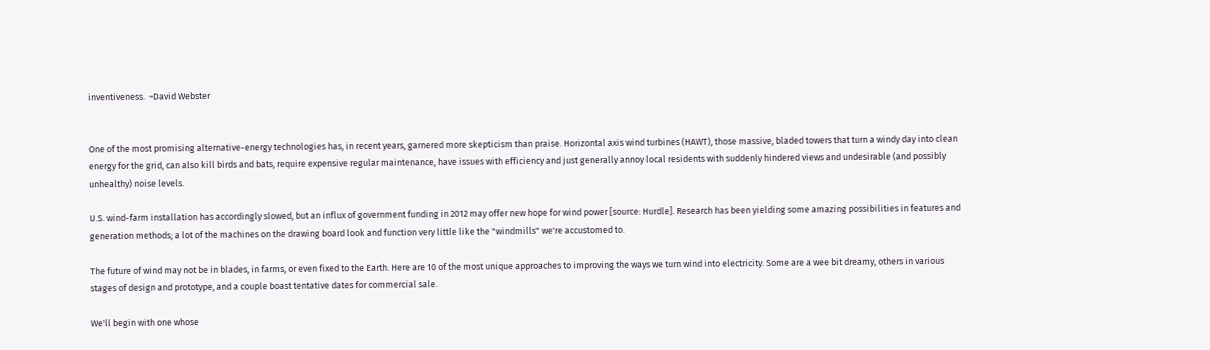inventiveness.  ~David Webster


One of the most promising alternative-energy technologies has, in recent years, garnered more skepticism than praise. Horizontal axis wind turbines (HAWT), those massive, bladed towers that turn a windy day into clean energy for the grid, can also kill birds and bats, require expensive regular maintenance, have issues with efficiency and just generally annoy local residents with suddenly hindered views and undesirable (and possibly unhealthy) noise levels.

U.S. wind-farm installation has accordingly slowed, but an influx of government funding in 2012 may offer new hope for wind power [source: Hurdle]. Research has been yielding some amazing possibilities in features and generation methods; a lot of the machines on the drawing board look and function very little like the "windmills" we're accustomed to.

The future of wind may not be in blades, in farms, or even fixed to the Earth. Here are 10 of the most unique approaches to improving the ways we turn wind into electricity. Some are a wee bit dreamy, others in various stages of design and prototype, and a couple boast tentative dates for commercial sale.

We'll begin with one whose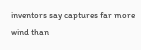inventors say captures far more wind than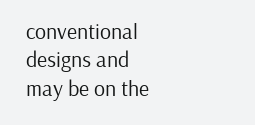conventional designs and may be on the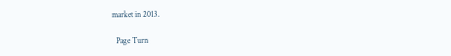market in 2013.

  Page Turn